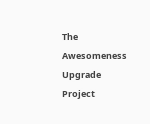The Awesomeness Upgrade Project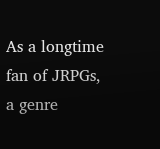As a longtime fan of JRPGs, a genre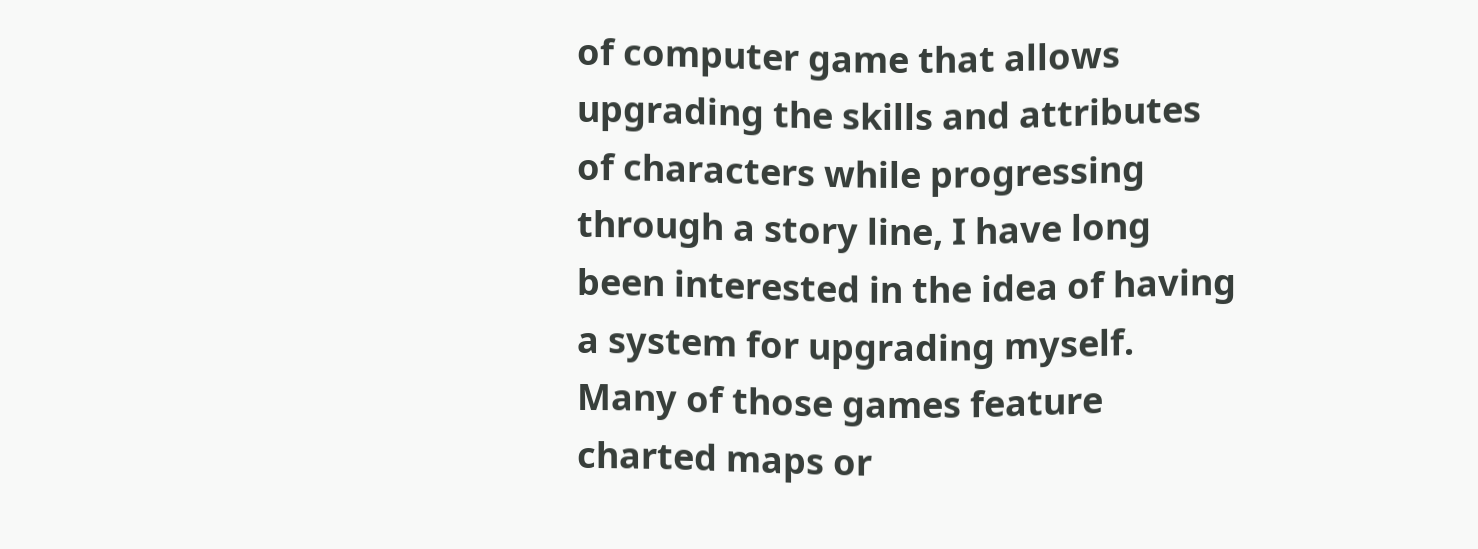of computer game that allows upgrading the skills and attributes of characters while progressing through a story line, I have long been interested in the idea of having a system for upgrading myself.  Many of those games feature charted maps or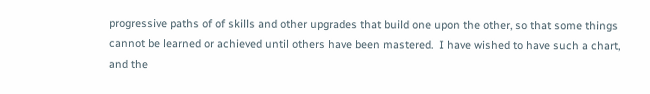progressive paths of of skills and other upgrades that build one upon the other, so that some things cannot be learned or achieved until others have been mastered.  I have wished to have such a chart, and the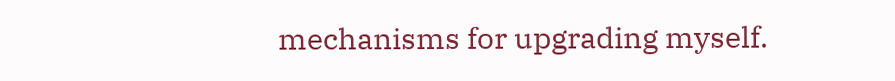mechanisms for upgrading myself.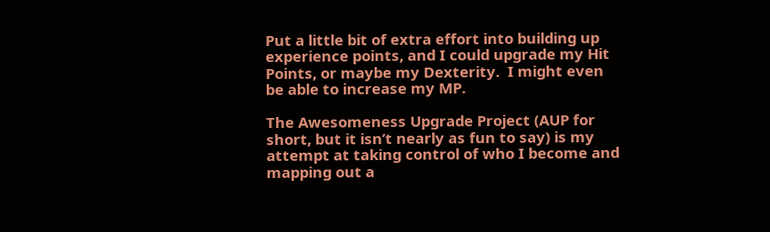Put a little bit of extra effort into building up experience points, and I could upgrade my Hit Points, or maybe my Dexterity.  I might even be able to increase my MP.

The Awesomeness Upgrade Project (AUP for short, but it isn’t nearly as fun to say) is my attempt at taking control of who I become and mapping out a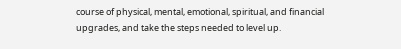course of physical, mental, emotional, spiritual, and financial upgrades, and take the steps needed to level up.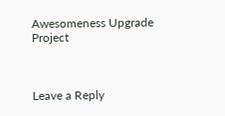Awesomeness Upgrade Project



Leave a Reply